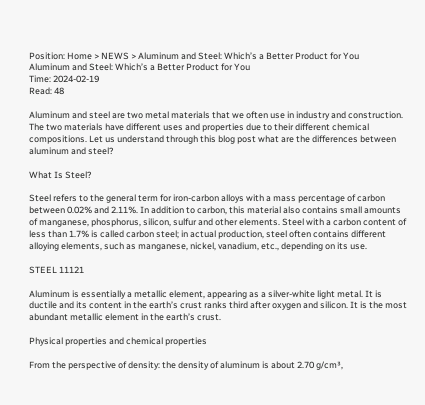Position: Home > NEWS > Aluminum and Steel: Which’s a Better Product for You
Aluminum and Steel: Which’s a Better Product for You
Time: 2024-02-19
Read: 48

Aluminum and steel are two metal materials that we often use in industry and construction. The two materials have different uses and properties due to their different chemical compositions. Let us understand through this blog post what are the differences between aluminum and steel?

What Is Steel?

Steel refers to the general term for iron-carbon alloys with a mass percentage of carbon between 0.02% and 2.11%. In addition to carbon, this material also contains small amounts of manganese, phosphorus, silicon, sulfur and other elements. Steel with a carbon content of less than 1.7% is called carbon steel; in actual production, steel often contains different alloying elements, such as manganese, nickel, vanadium, etc., depending on its use.

STEEL 11121

Aluminum is essentially a metallic element, appearing as a silver-white light metal. It is ductile and its content in the earth’s crust ranks third after oxygen and silicon. It is the most abundant metallic element in the earth’s crust.

Physical properties and chemical properties

From the perspective of density: the density of aluminum is about 2.70 g/cm³,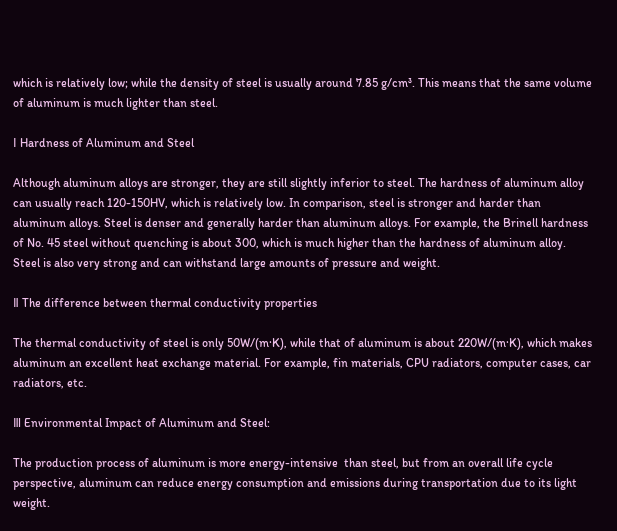which is relatively low; while the density of steel is usually around 7.85 g/cm³. This means that the same volume of aluminum is much lighter than steel.

Ⅰ Hardness of Aluminum and Steel

Although aluminum alloys are stronger, they are still slightly inferior to steel. The hardness of aluminum alloy can usually reach 120-150HV, which is relatively low. In comparison, steel is stronger and harder than aluminum alloys. Steel is denser and generally harder than aluminum alloys. For example, the Brinell hardness of No. 45 steel without quenching is about 300, which is much higher than the hardness of aluminum alloy. Steel is also very strong and can withstand large amounts of pressure and weight.

Ⅱ The difference between thermal conductivity properties

The thermal conductivity of steel is only 50W/(m·K), while that of aluminum is about 220W/(m·K), which makes aluminum an excellent heat exchange material. For example, fin materials, CPU radiators, computer cases, car radiators, etc.

Ⅲ Environmental Impact of Aluminum and Steel:

The production process of aluminum is more energy-intensive  than steel, but from an overall life cycle perspective, aluminum can reduce energy consumption and emissions during transportation due to its light weight.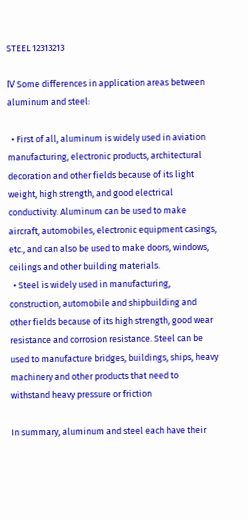STEEL 12313213

Ⅳ Some differences in application areas between aluminum and steel:

  • First of all, aluminum is widely used in aviation manufacturing, electronic products, architectural decoration and other fields because of its light weight, high strength, and good electrical conductivity. Aluminum can be used to make aircraft, automobiles, electronic equipment casings, etc., and can also be used to make doors, windows, ceilings and other building materials.
  • Steel is widely used in manufacturing, construction, automobile and shipbuilding and other fields because of its high strength, good wear resistance and corrosion resistance. Steel can be used to manufacture bridges, buildings, ships, heavy machinery and other products that need to withstand heavy pressure or friction

In summary, aluminum and steel each have their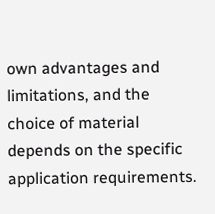own advantages and limitations, and the choice of material depends on the specific application requirements.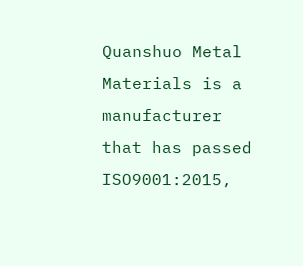Quanshuo Metal Materials is a manufacturer that has passed ISO9001:2015,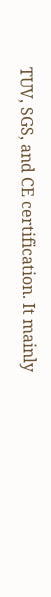TUV, SGS, and CE certification. It mainly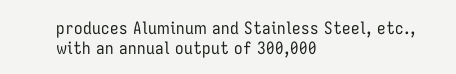produces Aluminum and Stainless Steel, etc., with an annual output of 300,000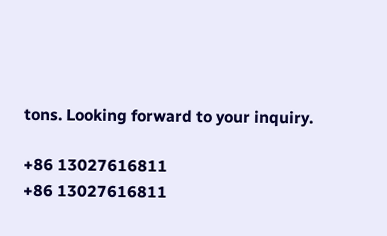tons. Looking forward to your inquiry.

+86 13027616811
+86 13027616811